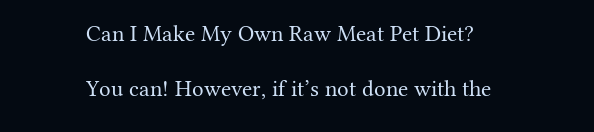Can I Make My Own Raw Meat Pet Diet?

You can! However, if it’s not done with the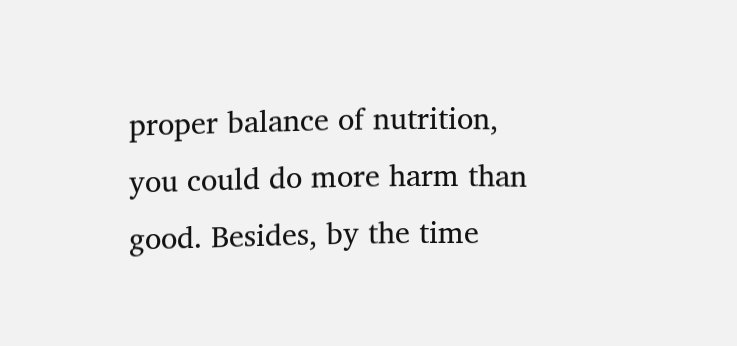proper balance of nutrition, you could do more harm than good. Besides, by the time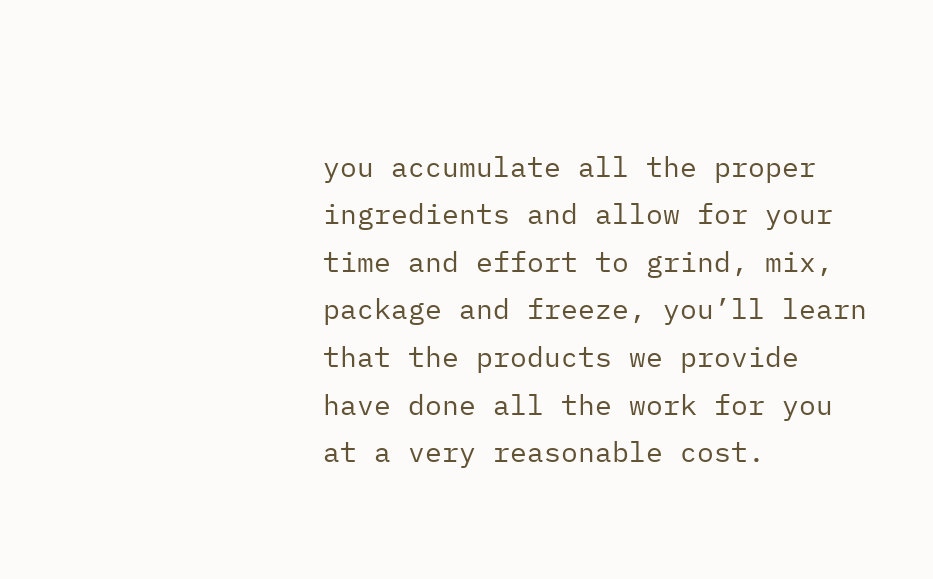you accumulate all the proper ingredients and allow for your time and effort to grind, mix, package and freeze, you’ll learn that the products we provide have done all the work for you at a very reasonable cost.